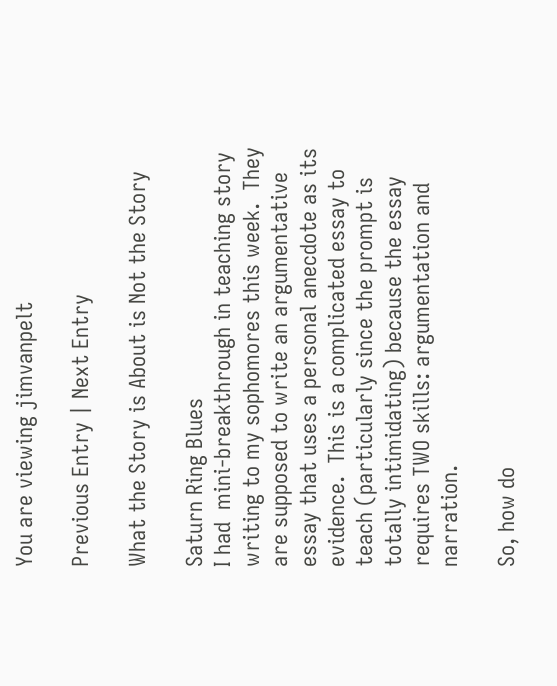You are viewing jimvanpelt

Previous Entry | Next Entry

What the Story is About is Not the Story

Saturn Ring Blues
I had  mini-breakthrough in teaching story writing to my sophomores this week.  They are supposed to write an argumentative essay that uses a personal anecdote as its evidence.  This is a complicated essay to teach (particularly since the prompt is totally intimidating) because the essay requires TWO skills: argumentation and narration.

So, how do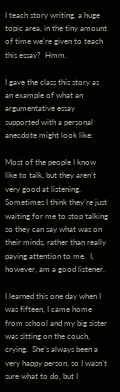I teach story writing, a huge topic area, in the tiny amount of time we're given to teach this essay?  Hmm.

I gave the class this story as an example of what an argumentative essay supported with a personal anecdote might look like:

Most of the people I know like to talk, but they aren’t very good at listening.  Sometimes I think they’re just waiting for me to stop talking so they can say what was on their minds, rather than really paying attention to me.  I, however, am a good listener.

I learned this one day when I was fifteen, I came home from school and my big sister was sitting on the couch, crying.  She’s always been a very happy person, so I wasn’t sure what to do, but I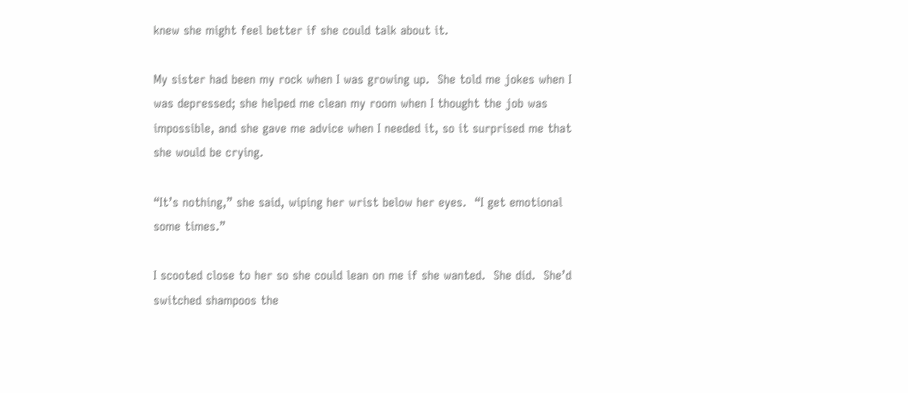knew she might feel better if she could talk about it.

My sister had been my rock when I was growing up.  She told me jokes when I was depressed; she helped me clean my room when I thought the job was impossible, and she gave me advice when I needed it, so it surprised me that she would be crying.

“It’s nothing,” she said, wiping her wrist below her eyes.  “I get emotional some times.”

I scooted close to her so she could lean on me if she wanted.  She did.  She’d switched shampoos the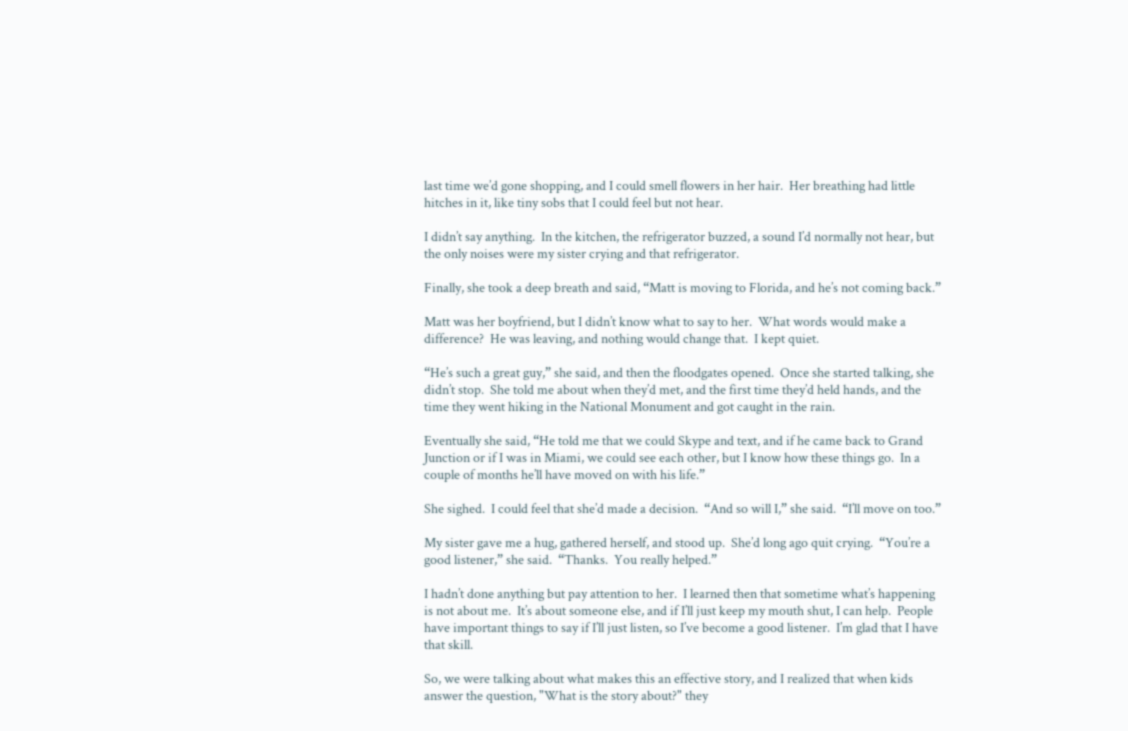last time we’d gone shopping, and I could smell flowers in her hair.  Her breathing had little hitches in it, like tiny sobs that I could feel but not hear.

I didn’t say anything.  In the kitchen, the refrigerator buzzed, a sound I’d normally not hear, but the only noises were my sister crying and that refrigerator.

Finally, she took a deep breath and said, “Matt is moving to Florida, and he’s not coming back.”

Matt was her boyfriend, but I didn’t know what to say to her.  What words would make a difference?  He was leaving, and nothing would change that.  I kept quiet.

“He’s such a great guy,” she said, and then the floodgates opened.  Once she started talking, she didn’t stop.  She told me about when they’d met, and the first time they’d held hands, and the time they went hiking in the National Monument and got caught in the rain.

Eventually she said, “He told me that we could Skype and text, and if he came back to Grand Junction or if I was in Miami, we could see each other, but I know how these things go.  In a couple of months he’ll have moved on with his life.”

She sighed.  I could feel that she’d made a decision.  “And so will I,” she said.  “I’ll move on too.”

My sister gave me a hug, gathered herself, and stood up.  She’d long ago quit crying.  “You’re a good listener,” she said.  “Thanks.  You really helped.”

I hadn’t done anything but pay attention to her.  I learned then that sometime what’s happening is not about me.  It’s about someone else, and if I’ll just keep my mouth shut, I can help.  People have important things to say if I’ll just listen, so I’ve become a good listener.  I’m glad that I have that skill.

So, we were talking about what makes this an effective story, and I realized that when kids answer the question, "What is the story about?" they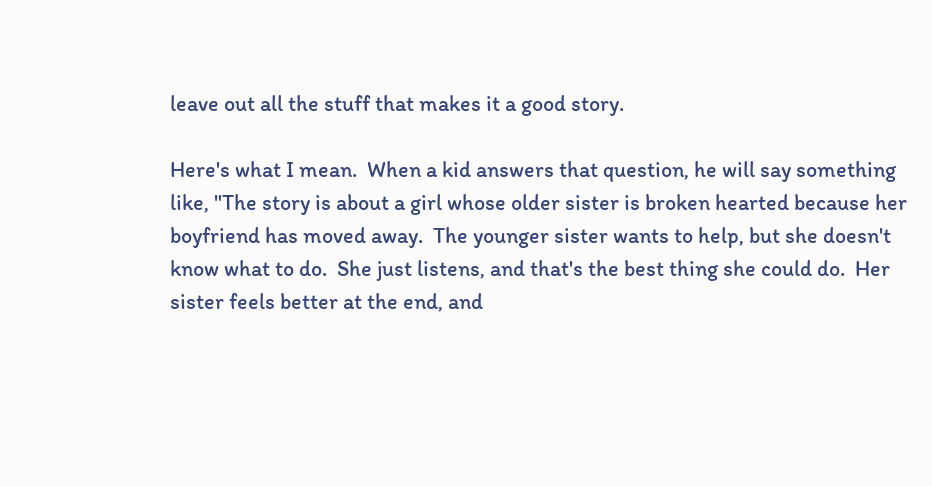leave out all the stuff that makes it a good story.

Here's what I mean.  When a kid answers that question, he will say something like, "The story is about a girl whose older sister is broken hearted because her boyfriend has moved away.  The younger sister wants to help, but she doesn't know what to do.  She just listens, and that's the best thing she could do.  Her sister feels better at the end, and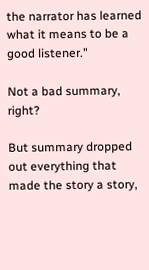the narrator has learned what it means to be a good listener."

Not a bad summary, right?

But summary dropped out everything that made the story a story,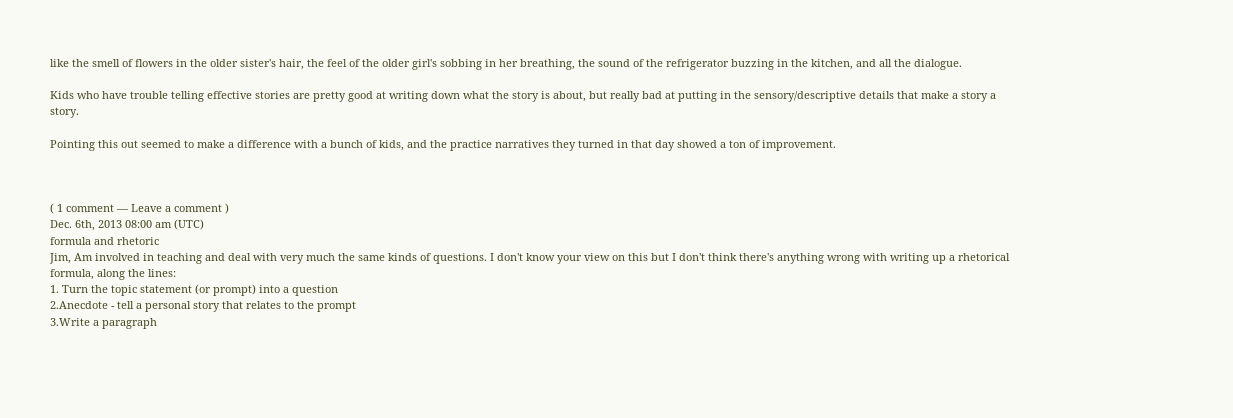like the smell of flowers in the older sister's hair, the feel of the older girl's sobbing in her breathing, the sound of the refrigerator buzzing in the kitchen, and all the dialogue.

Kids who have trouble telling effective stories are pretty good at writing down what the story is about, but really bad at putting in the sensory/descriptive details that make a story a story.

Pointing this out seemed to make a difference with a bunch of kids, and the practice narratives they turned in that day showed a ton of improvement.



( 1 comment — Leave a comment )
Dec. 6th, 2013 08:00 am (UTC)
formula and rhetoric
Jim, Am involved in teaching and deal with very much the same kinds of questions. I don't know your view on this but I don't think there's anything wrong with writing up a rhetorical formula, along the lines:
1. Turn the topic statement (or prompt) into a question
2.Anecdote - tell a personal story that relates to the prompt
3.Write a paragraph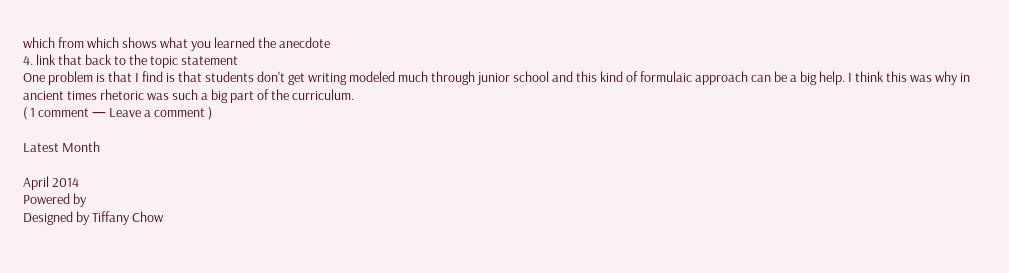which from which shows what you learned the anecdote
4. link that back to the topic statement
One problem is that I find is that students don't get writing modeled much through junior school and this kind of formulaic approach can be a big help. I think this was why in ancient times rhetoric was such a big part of the curriculum.
( 1 comment — Leave a comment )

Latest Month

April 2014
Powered by
Designed by Tiffany Chow